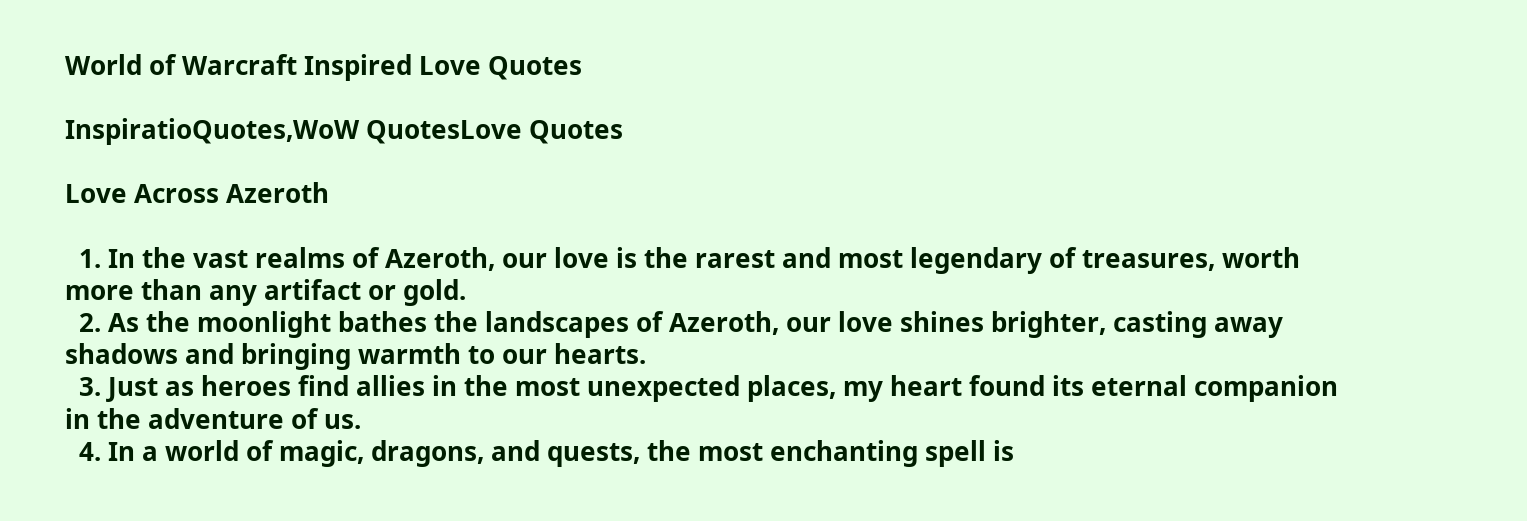World of Warcraft Inspired Love Quotes

InspiratioQuotes,WoW QuotesLove Quotes

Love Across Azeroth

  1. In the vast realms of Azeroth, our love is the rarest and most legendary of treasures, worth more than any artifact or gold.
  2. As the moonlight bathes the landscapes of Azeroth, our love shines brighter, casting away shadows and bringing warmth to our hearts.
  3. Just as heroes find allies in the most unexpected places, my heart found its eternal companion in the adventure of us.
  4. In a world of magic, dragons, and quests, the most enchanting spell is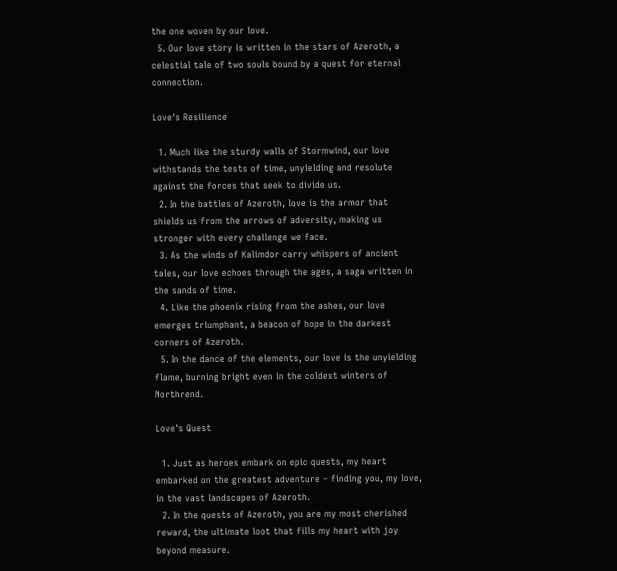the one woven by our love.
  5. Our love story is written in the stars of Azeroth, a celestial tale of two souls bound by a quest for eternal connection.

Love's Resilience

  1. Much like the sturdy walls of Stormwind, our love withstands the tests of time, unyielding and resolute against the forces that seek to divide us.
  2. In the battles of Azeroth, love is the armor that shields us from the arrows of adversity, making us stronger with every challenge we face.
  3. As the winds of Kalimdor carry whispers of ancient tales, our love echoes through the ages, a saga written in the sands of time.
  4. Like the phoenix rising from the ashes, our love emerges triumphant, a beacon of hope in the darkest corners of Azeroth.
  5. In the dance of the elements, our love is the unyielding flame, burning bright even in the coldest winters of Northrend.

Love's Quest

  1. Just as heroes embark on epic quests, my heart embarked on the greatest adventure – finding you, my love, in the vast landscapes of Azeroth.
  2. In the quests of Azeroth, you are my most cherished reward, the ultimate loot that fills my heart with joy beyond measure.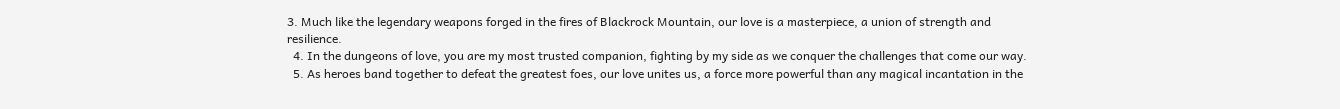3. Much like the legendary weapons forged in the fires of Blackrock Mountain, our love is a masterpiece, a union of strength and resilience.
  4. In the dungeons of love, you are my most trusted companion, fighting by my side as we conquer the challenges that come our way.
  5. As heroes band together to defeat the greatest foes, our love unites us, a force more powerful than any magical incantation in the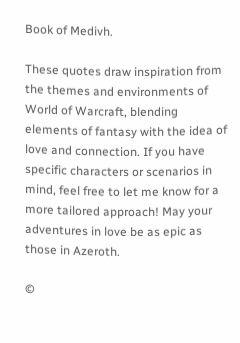Book of Medivh.

These quotes draw inspiration from the themes and environments of World of Warcraft, blending elements of fantasy with the idea of love and connection. If you have specific characters or scenarios in mind, feel free to let me know for a more tailored approach! May your adventures in love be as epic as those in Azeroth.

©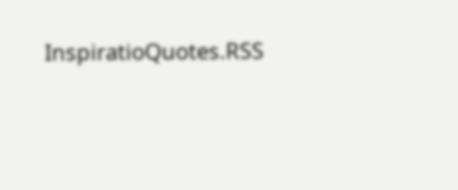InspiratioQuotes.RSS